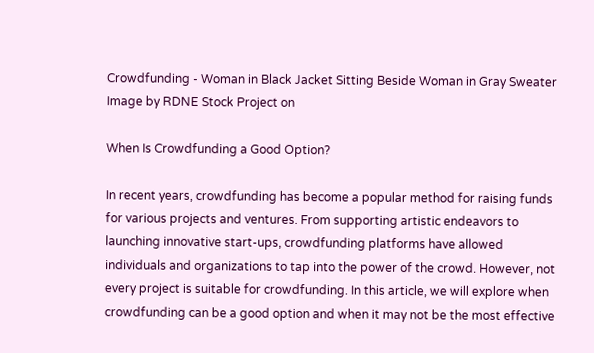Crowdfunding - Woman in Black Jacket Sitting Beside Woman in Gray Sweater
Image by RDNE Stock Project on

When Is Crowdfunding a Good Option?

In recent years, crowdfunding has become a popular method for raising funds for various projects and ventures. From supporting artistic endeavors to launching innovative start-ups, crowdfunding platforms have allowed individuals and organizations to tap into the power of the crowd. However, not every project is suitable for crowdfunding. In this article, we will explore when crowdfunding can be a good option and when it may not be the most effective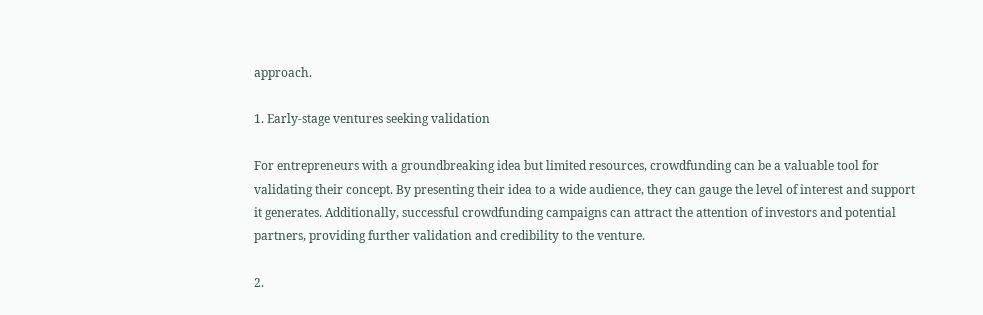approach.

1. Early-stage ventures seeking validation

For entrepreneurs with a groundbreaking idea but limited resources, crowdfunding can be a valuable tool for validating their concept. By presenting their idea to a wide audience, they can gauge the level of interest and support it generates. Additionally, successful crowdfunding campaigns can attract the attention of investors and potential partners, providing further validation and credibility to the venture.

2.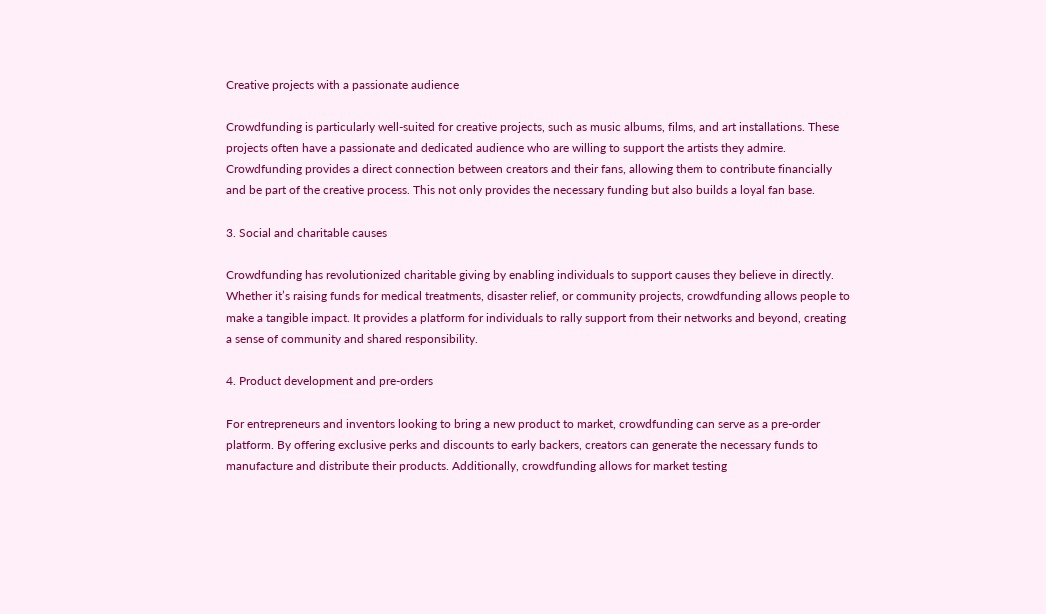Creative projects with a passionate audience

Crowdfunding is particularly well-suited for creative projects, such as music albums, films, and art installations. These projects often have a passionate and dedicated audience who are willing to support the artists they admire. Crowdfunding provides a direct connection between creators and their fans, allowing them to contribute financially and be part of the creative process. This not only provides the necessary funding but also builds a loyal fan base.

3. Social and charitable causes

Crowdfunding has revolutionized charitable giving by enabling individuals to support causes they believe in directly. Whether it’s raising funds for medical treatments, disaster relief, or community projects, crowdfunding allows people to make a tangible impact. It provides a platform for individuals to rally support from their networks and beyond, creating a sense of community and shared responsibility.

4. Product development and pre-orders

For entrepreneurs and inventors looking to bring a new product to market, crowdfunding can serve as a pre-order platform. By offering exclusive perks and discounts to early backers, creators can generate the necessary funds to manufacture and distribute their products. Additionally, crowdfunding allows for market testing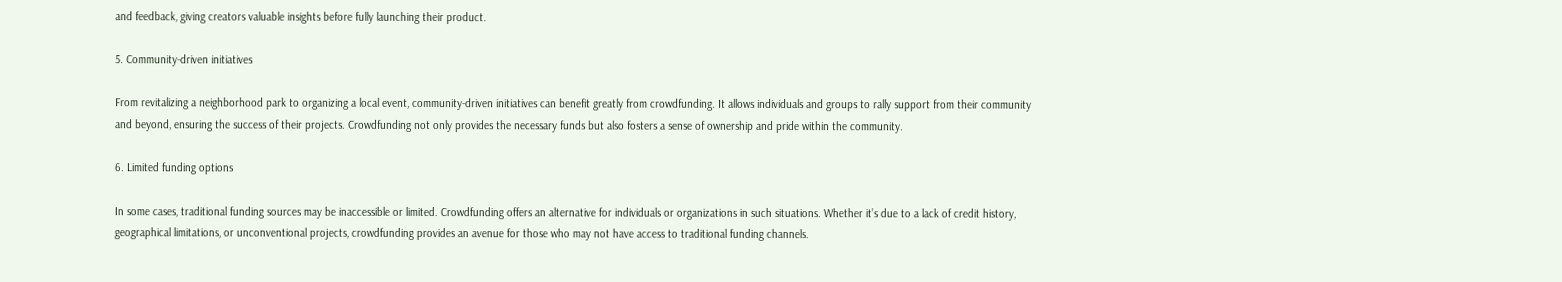and feedback, giving creators valuable insights before fully launching their product.

5. Community-driven initiatives

From revitalizing a neighborhood park to organizing a local event, community-driven initiatives can benefit greatly from crowdfunding. It allows individuals and groups to rally support from their community and beyond, ensuring the success of their projects. Crowdfunding not only provides the necessary funds but also fosters a sense of ownership and pride within the community.

6. Limited funding options

In some cases, traditional funding sources may be inaccessible or limited. Crowdfunding offers an alternative for individuals or organizations in such situations. Whether it’s due to a lack of credit history, geographical limitations, or unconventional projects, crowdfunding provides an avenue for those who may not have access to traditional funding channels.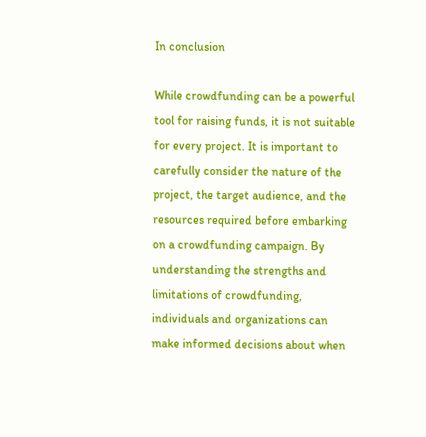In conclusion

While crowdfunding can be a powerful tool for raising funds, it is not suitable for every project. It is important to carefully consider the nature of the project, the target audience, and the resources required before embarking on a crowdfunding campaign. By understanding the strengths and limitations of crowdfunding, individuals and organizations can make informed decisions about when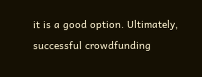it is a good option. Ultimately, successful crowdfunding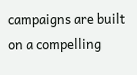campaigns are built on a compelling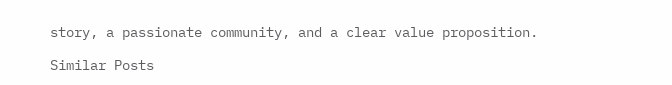story, a passionate community, and a clear value proposition.

Similar Posts